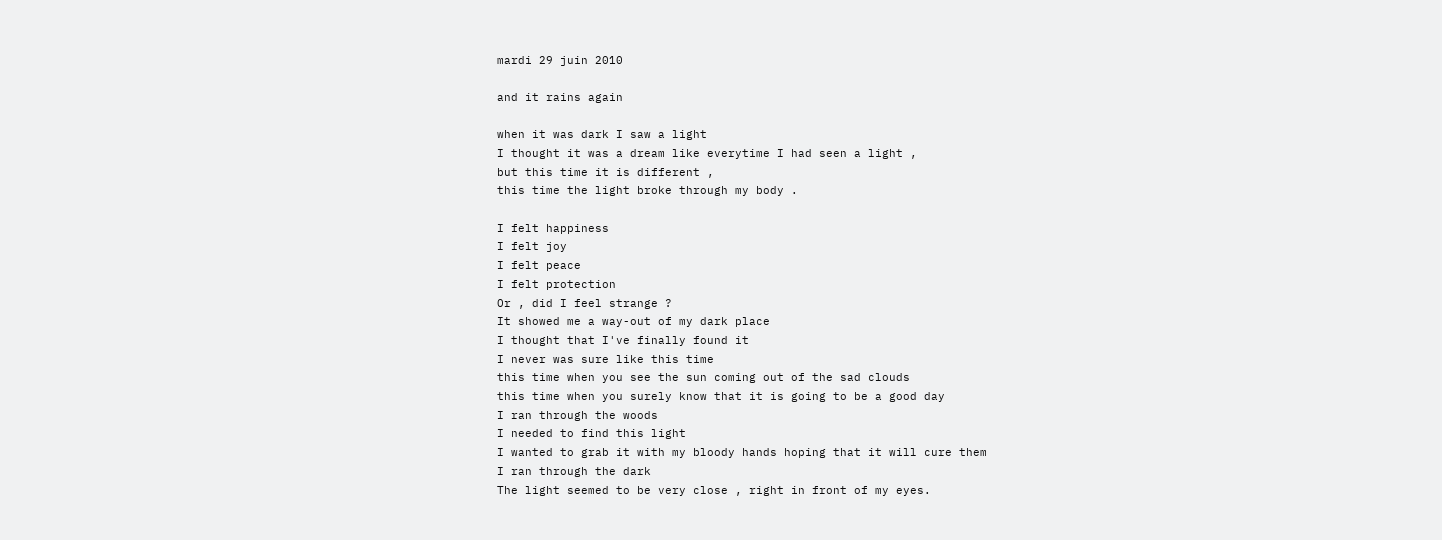mardi 29 juin 2010

and it rains again

when it was dark I saw a light
I thought it was a dream like everytime I had seen a light ,
but this time it is different ,
this time the light broke through my body .

I felt happiness
I felt joy
I felt peace
I felt protection
Or , did I feel strange ?
It showed me a way-out of my dark place
I thought that I've finally found it
I never was sure like this time
this time when you see the sun coming out of the sad clouds
this time when you surely know that it is going to be a good day
I ran through the woods
I needed to find this light
I wanted to grab it with my bloody hands hoping that it will cure them
I ran through the dark
The light seemed to be very close , right in front of my eyes.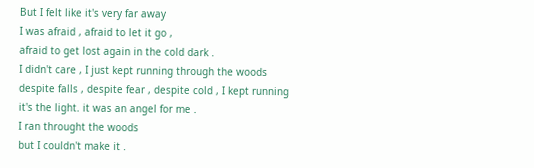But I felt like it's very far away
I was afraid , afraid to let it go ,
afraid to get lost again in the cold dark .
I didn't care , I just kept running through the woods
despite falls , despite fear , despite cold , I kept running
it's the light. it was an angel for me .
I ran throught the woods
but I couldn't make it .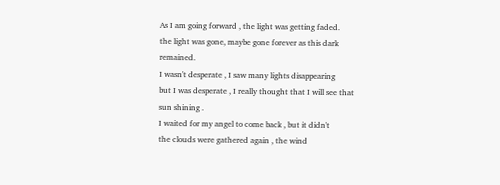As I am going forward , the light was getting faded.
the light was gone, maybe gone forever as this dark remained.
I wasn't desperate , I saw many lights disappearing
but I was desperate , I really thought that I will see that sun shining .
I waited for my angel to come back , but it didn't
the clouds were gathered again , the wind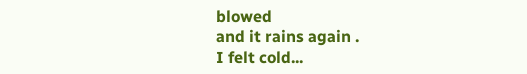blowed
and it rains again .
I felt cold...